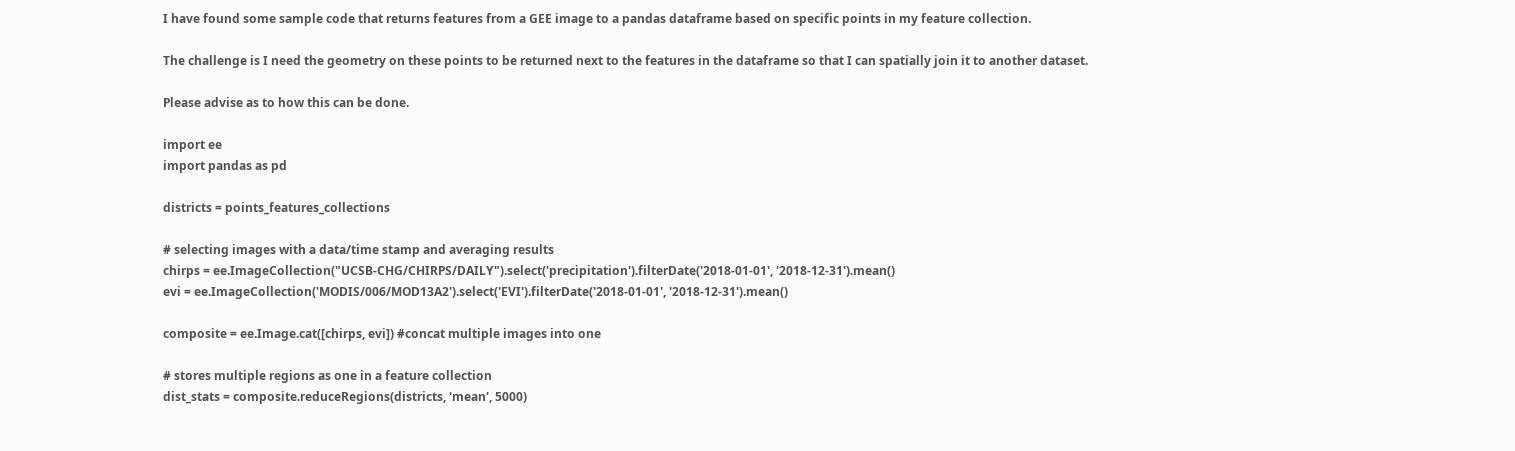I have found some sample code that returns features from a GEE image to a pandas dataframe based on specific points in my feature collection.

The challenge is I need the geometry on these points to be returned next to the features in the dataframe so that I can spatially join it to another dataset.

Please advise as to how this can be done.

import ee
import pandas as pd

districts = points_features_collections

# selecting images with a data/time stamp and averaging results
chirps = ee.ImageCollection("UCSB-CHG/CHIRPS/DAILY").select('precipitation').filterDate('2018-01-01', '2018-12-31').mean()
evi = ee.ImageCollection('MODIS/006/MOD13A2').select('EVI').filterDate('2018-01-01', '2018-12-31').mean()

composite = ee.Image.cat([chirps, evi]) #concat multiple images into one

# stores multiple regions as one in a feature collection
dist_stats = composite.reduceRegions(districts, 'mean', 5000)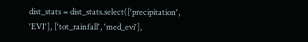dist_stats = dist_stats.select(['precipitation', 'EVI'], ['tot_rainfall', 'med_evi'],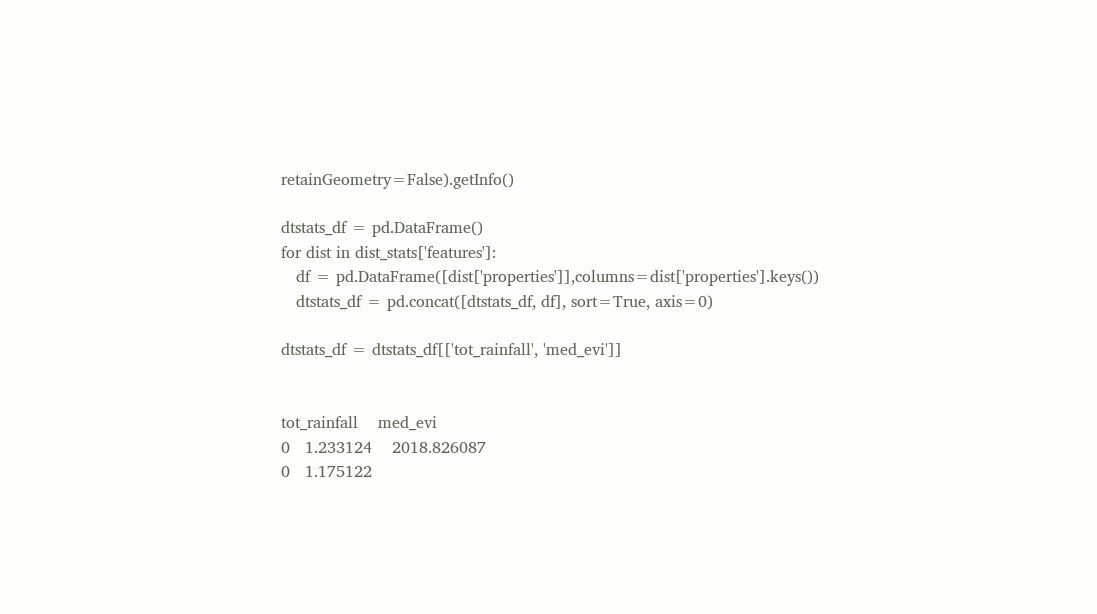retainGeometry=False).getInfo()

dtstats_df = pd.DataFrame()
for dist in dist_stats['features']:
   df = pd.DataFrame([dist['properties']],columns=dist['properties'].keys())
   dtstats_df = pd.concat([dtstats_df, df], sort=True, axis=0)

dtstats_df = dtstats_df[['tot_rainfall', 'med_evi']]


tot_rainfall    med_evi
0   1.233124    2018.826087
0   1.175122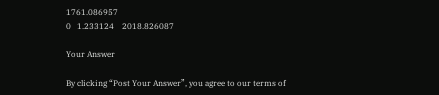1761.086957
0   1.233124    2018.826087

Your Answer

By clicking “Post Your Answer”, you agree to our terms of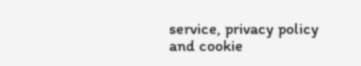service, privacy policy and cookie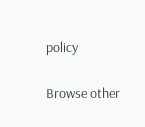policy

Browse other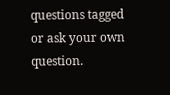questions tagged or ask your own question.